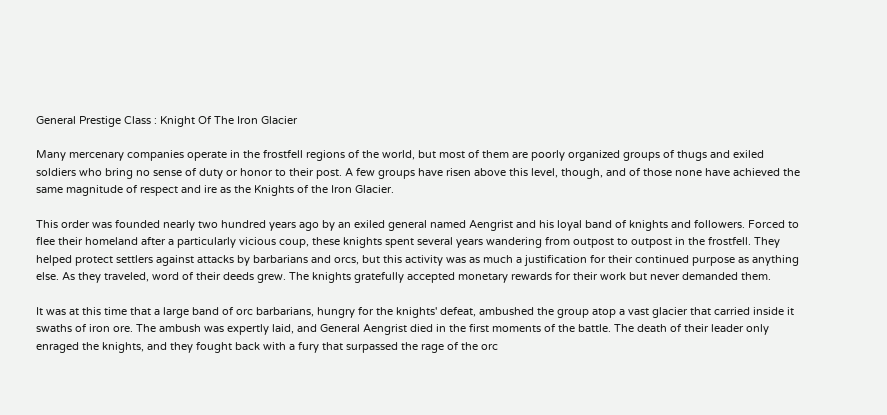General Prestige Class : Knight Of The Iron Glacier

Many mercenary companies operate in the frostfell regions of the world, but most of them are poorly organized groups of thugs and exiled soldiers who bring no sense of duty or honor to their post. A few groups have risen above this level, though, and of those none have achieved the same magnitude of respect and ire as the Knights of the Iron Glacier.

This order was founded nearly two hundred years ago by an exiled general named Aengrist and his loyal band of knights and followers. Forced to flee their homeland after a particularly vicious coup, these knights spent several years wandering from outpost to outpost in the frostfell. They helped protect settlers against attacks by barbarians and orcs, but this activity was as much a justification for their continued purpose as anything else. As they traveled, word of their deeds grew. The knights gratefully accepted monetary rewards for their work but never demanded them.

It was at this time that a large band of orc barbarians, hungry for the knights' defeat, ambushed the group atop a vast glacier that carried inside it swaths of iron ore. The ambush was expertly laid, and General Aengrist died in the first moments of the battle. The death of their leader only enraged the knights, and they fought back with a fury that surpassed the rage of the orc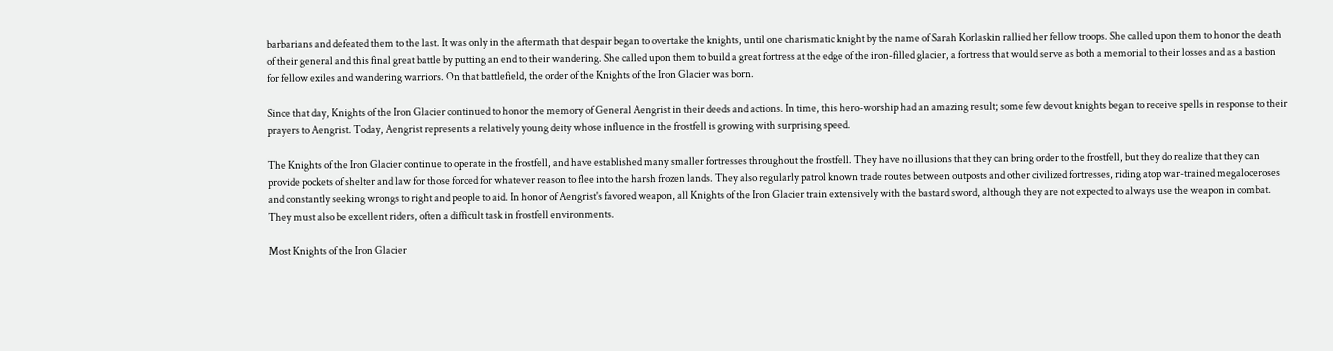barbarians and defeated them to the last. It was only in the aftermath that despair began to overtake the knights, until one charismatic knight by the name of Sarah Korlaskin rallied her fellow troops. She called upon them to honor the death of their general and this final great battle by putting an end to their wandering. She called upon them to build a great fortress at the edge of the iron-filled glacier, a fortress that would serve as both a memorial to their losses and as a bastion for fellow exiles and wandering warriors. On that battlefield, the order of the Knights of the Iron Glacier was born.

Since that day, Knights of the Iron Glacier continued to honor the memory of General Aengrist in their deeds and actions. In time, this hero-worship had an amazing result; some few devout knights began to receive spells in response to their prayers to Aengrist. Today, Aengrist represents a relatively young deity whose influence in the frostfell is growing with surprising speed.

The Knights of the Iron Glacier continue to operate in the frostfell, and have established many smaller fortresses throughout the frostfell. They have no illusions that they can bring order to the frostfell, but they do realize that they can provide pockets of shelter and law for those forced for whatever reason to flee into the harsh frozen lands. They also regularly patrol known trade routes between outposts and other civilized fortresses, riding atop war-trained megaloceroses and constantly seeking wrongs to right and people to aid. In honor of Aengrist's favored weapon, all Knights of the Iron Glacier train extensively with the bastard sword, although they are not expected to always use the weapon in combat. They must also be excellent riders, often a difficult task in frostfell environments.

Most Knights of the Iron Glacier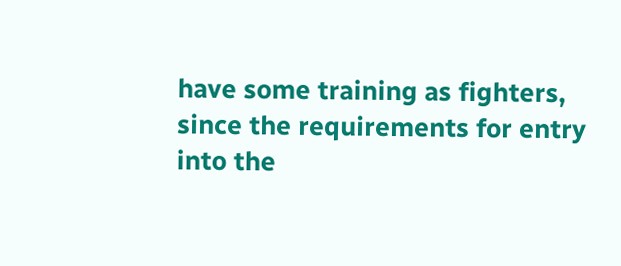have some training as fighters, since the requirements for entry into the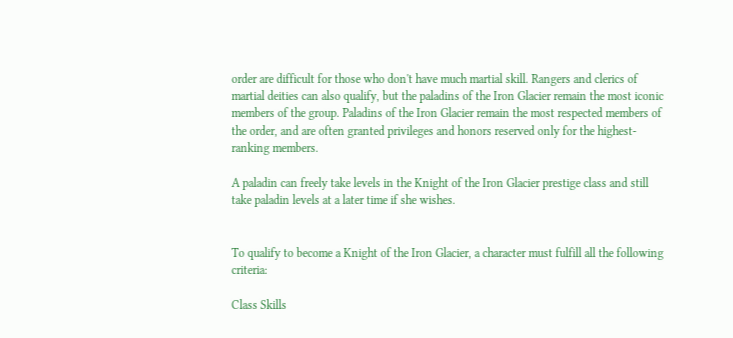order are difficult for those who don't have much martial skill. Rangers and clerics of martial deities can also qualify, but the paladins of the Iron Glacier remain the most iconic members of the group. Paladins of the Iron Glacier remain the most respected members of the order, and are often granted privileges and honors reserved only for the highest-ranking members.

A paladin can freely take levels in the Knight of the Iron Glacier prestige class and still take paladin levels at a later time if she wishes.


To qualify to become a Knight of the Iron Glacier, a character must fulfill all the following criteria:

Class Skills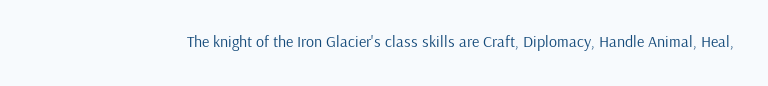The knight of the Iron Glacier's class skills are Craft, Diplomacy, Handle Animal, Heal,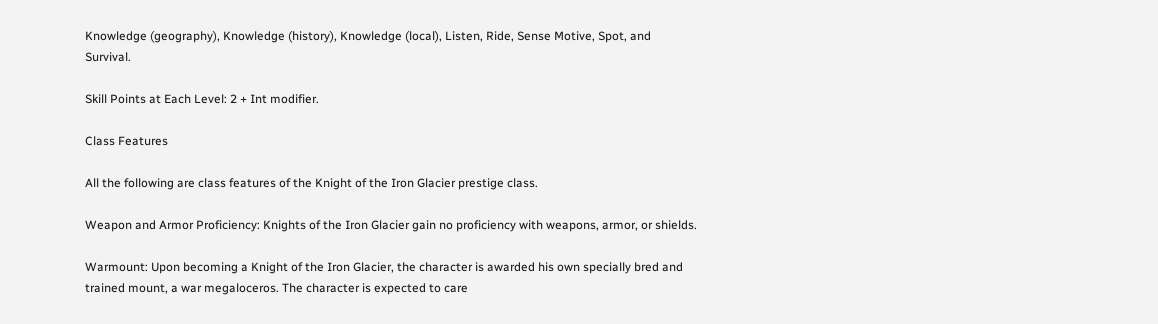Knowledge (geography), Knowledge (history), Knowledge (local), Listen, Ride, Sense Motive, Spot, and Survival.

Skill Points at Each Level: 2 + Int modifier.

Class Features

All the following are class features of the Knight of the Iron Glacier prestige class.

Weapon and Armor Proficiency: Knights of the Iron Glacier gain no proficiency with weapons, armor, or shields.

Warmount: Upon becoming a Knight of the Iron Glacier, the character is awarded his own specially bred and trained mount, a war megaloceros. The character is expected to care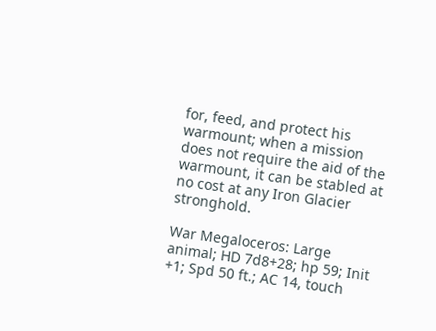for, feed, and protect his warmount; when a mission does not require the aid of the warmount, it can be stabled at no cost at any Iron Glacier stronghold.

War Megaloceros: Large animal; HD 7d8+28; hp 59; Init +1; Spd 50 ft.; AC 14, touch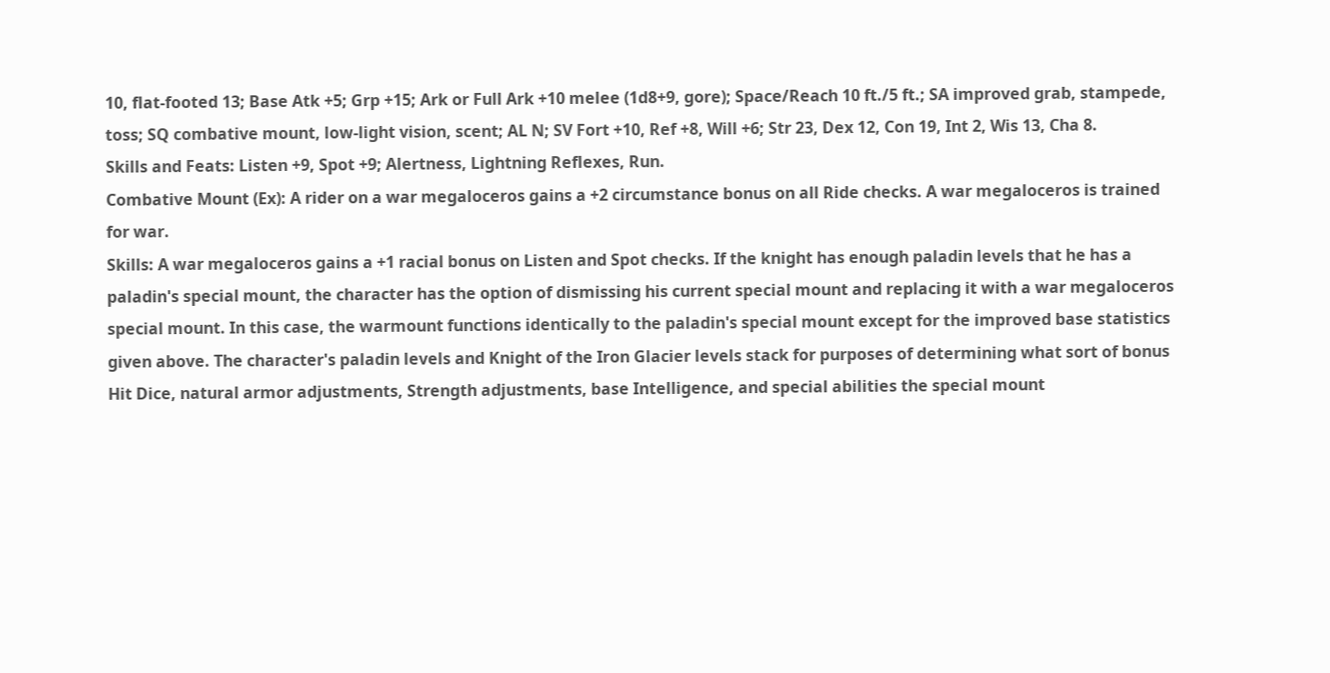10, flat-footed 13; Base Atk +5; Grp +15; Ark or Full Ark +10 melee (1d8+9, gore); Space/Reach 10 ft./5 ft.; SA improved grab, stampede, toss; SQ combative mount, low-light vision, scent; AL N; SV Fort +10, Ref +8, Will +6; Str 23, Dex 12, Con 19, Int 2, Wis 13, Cha 8.
Skills and Feats: Listen +9, Spot +9; Alertness, Lightning Reflexes, Run.
Combative Mount (Ex): A rider on a war megaloceros gains a +2 circumstance bonus on all Ride checks. A war megaloceros is trained for war.
Skills: A war megaloceros gains a +1 racial bonus on Listen and Spot checks. If the knight has enough paladin levels that he has a paladin's special mount, the character has the option of dismissing his current special mount and replacing it with a war megaloceros special mount. In this case, the warmount functions identically to the paladin's special mount except for the improved base statistics given above. The character's paladin levels and Knight of the Iron Glacier levels stack for purposes of determining what sort of bonus Hit Dice, natural armor adjustments, Strength adjustments, base Intelligence, and special abilities the special mount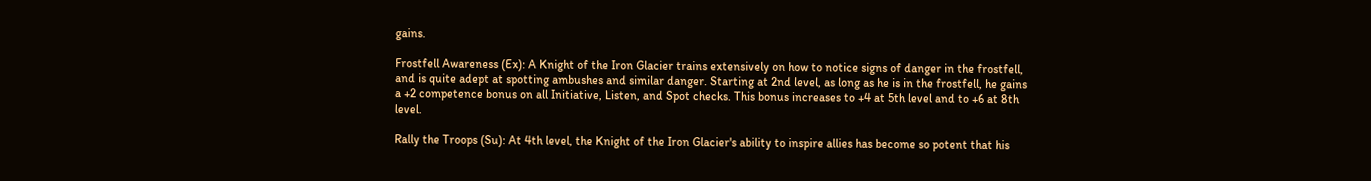gains.

Frostfell Awareness (Ex): A Knight of the Iron Glacier trains extensively on how to notice signs of danger in the frostfell, and is quite adept at spotting ambushes and similar danger. Starting at 2nd level, as long as he is in the frostfell, he gains a +2 competence bonus on all Initiative, Listen, and Spot checks. This bonus increases to +4 at 5th level and to +6 at 8th level.

Rally the Troops (Su): At 4th level, the Knight of the Iron Glacier's ability to inspire allies has become so potent that his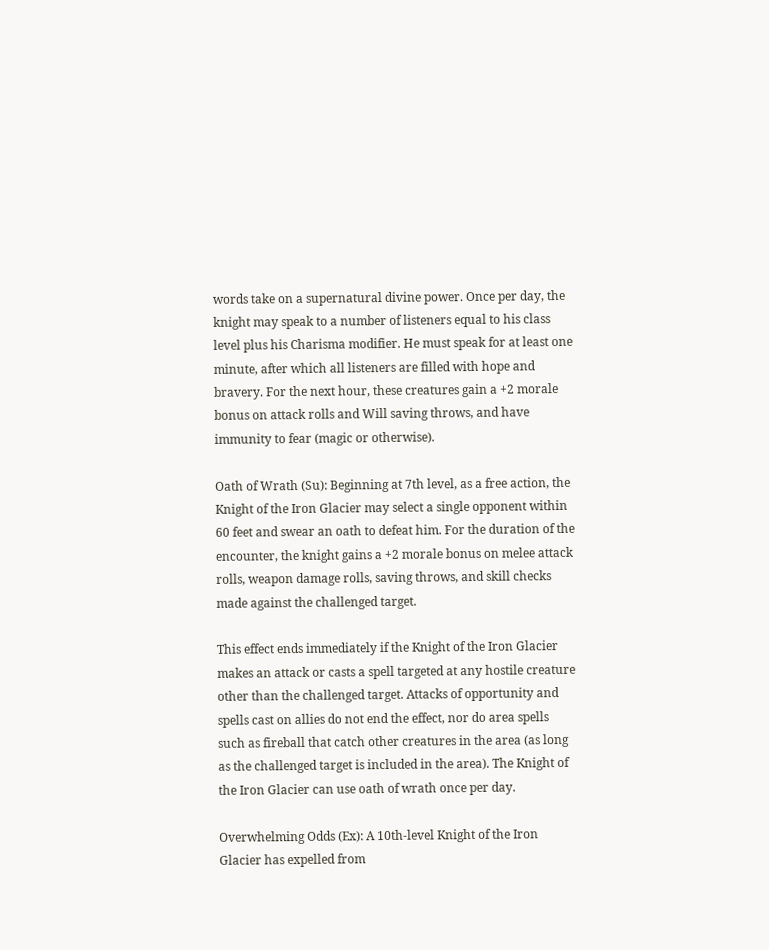words take on a supernatural divine power. Once per day, the knight may speak to a number of listeners equal to his class level plus his Charisma modifier. He must speak for at least one minute, after which all listeners are filled with hope and bravery. For the next hour, these creatures gain a +2 morale bonus on attack rolls and Will saving throws, and have immunity to fear (magic or otherwise).

Oath of Wrath (Su): Beginning at 7th level, as a free action, the Knight of the Iron Glacier may select a single opponent within 60 feet and swear an oath to defeat him. For the duration of the encounter, the knight gains a +2 morale bonus on melee attack rolls, weapon damage rolls, saving throws, and skill checks made against the challenged target.

This effect ends immediately if the Knight of the Iron Glacier makes an attack or casts a spell targeted at any hostile creature other than the challenged target. Attacks of opportunity and spells cast on allies do not end the effect, nor do area spells such as fireball that catch other creatures in the area (as long as the challenged target is included in the area). The Knight of the Iron Glacier can use oath of wrath once per day.

Overwhelming Odds (Ex): A 10th-level Knight of the Iron Glacier has expelled from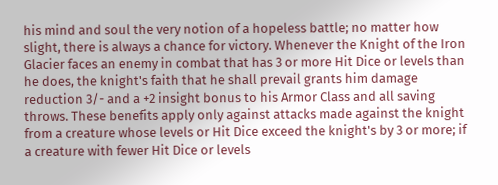his mind and soul the very notion of a hopeless battle; no matter how slight, there is always a chance for victory. Whenever the Knight of the Iron Glacier faces an enemy in combat that has 3 or more Hit Dice or levels than he does, the knight's faith that he shall prevail grants him damage reduction 3/- and a +2 insight bonus to his Armor Class and all saving throws. These benefits apply only against attacks made against the knight from a creature whose levels or Hit Dice exceed the knight's by 3 or more; if a creature with fewer Hit Dice or levels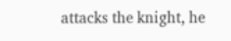attacks the knight, he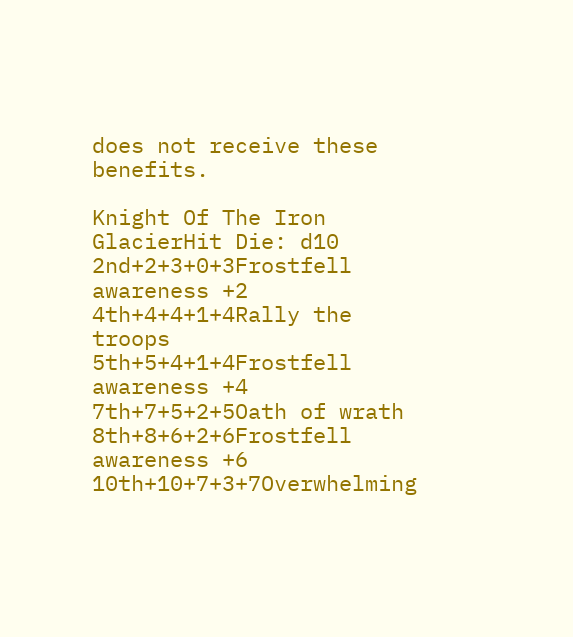does not receive these benefits.

Knight Of The Iron GlacierHit Die: d10
2nd+2+3+0+3Frostfell awareness +2
4th+4+4+1+4Rally the troops
5th+5+4+1+4Frostfell awareness +4
7th+7+5+2+5Oath of wrath
8th+8+6+2+6Frostfell awareness +6
10th+10+7+3+7Overwhelming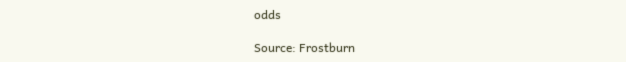odds

Source: Frostburn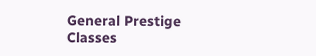General Prestige Classes